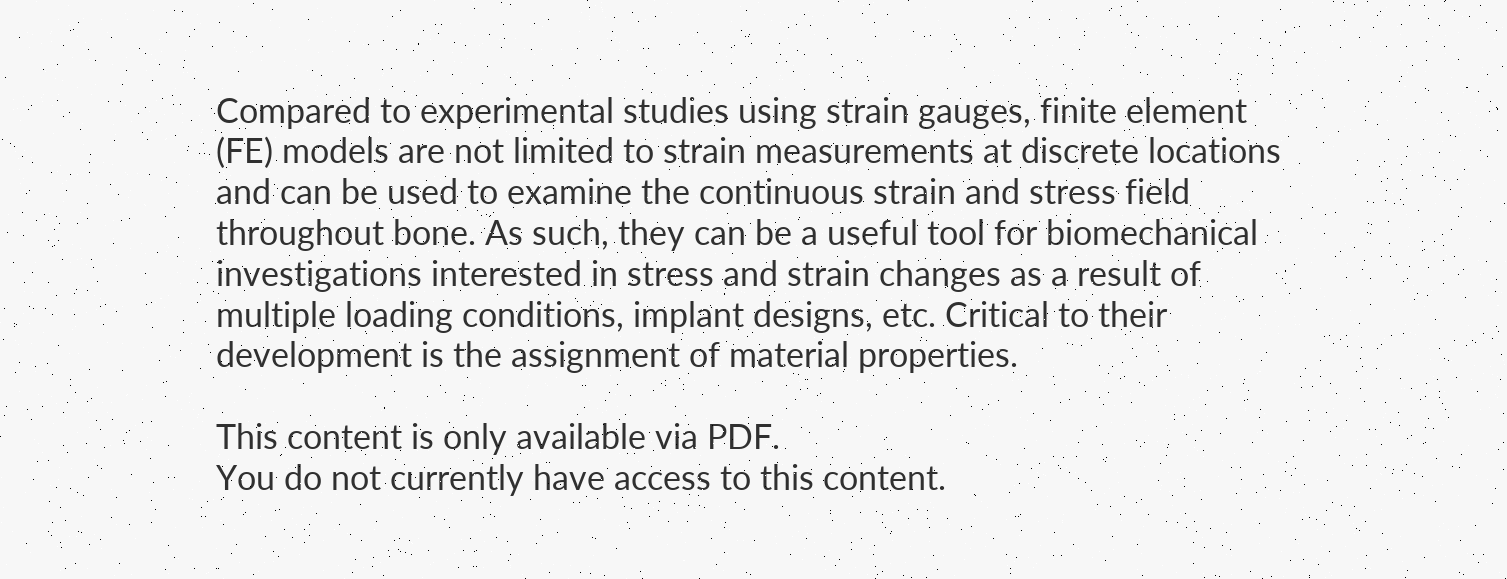Compared to experimental studies using strain gauges, finite element (FE) models are not limited to strain measurements at discrete locations and can be used to examine the continuous strain and stress field throughout bone. As such, they can be a useful tool for biomechanical investigations interested in stress and strain changes as a result of multiple loading conditions, implant designs, etc. Critical to their development is the assignment of material properties.

This content is only available via PDF.
You do not currently have access to this content.